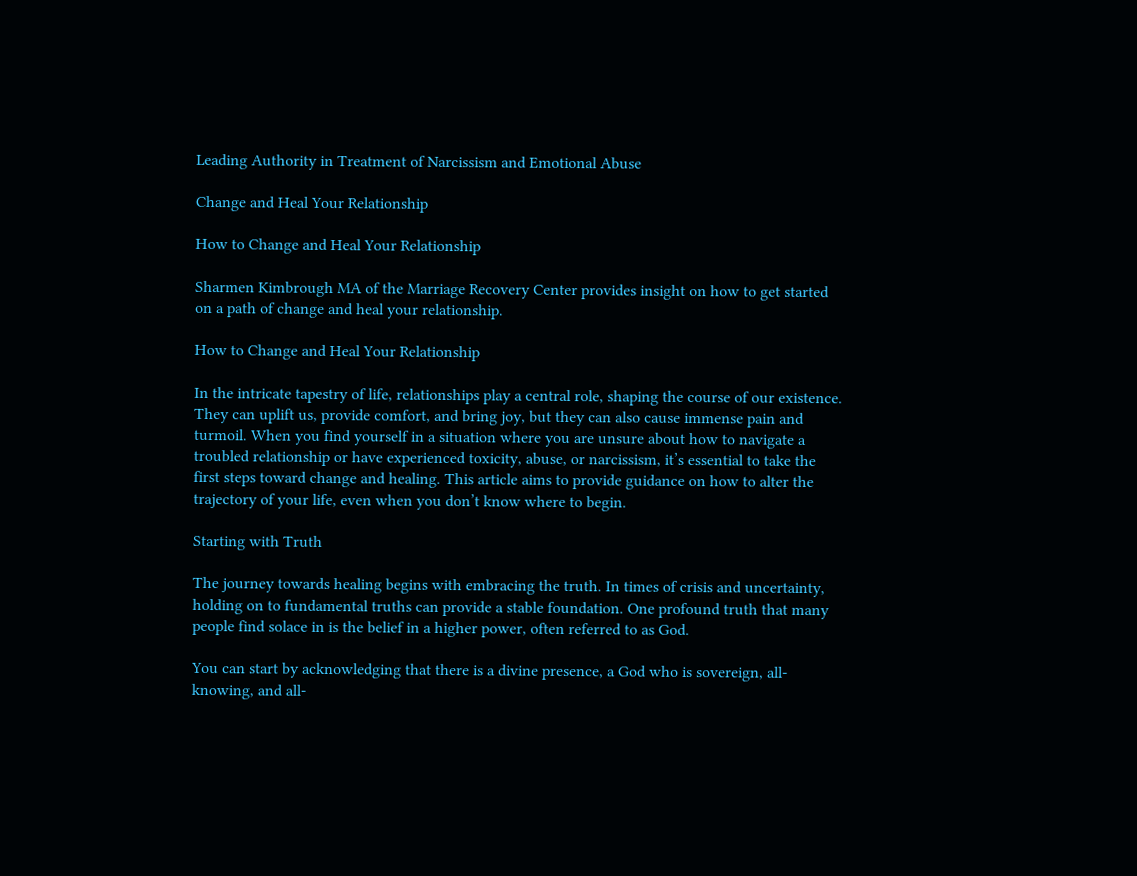Leading Authority in Treatment of Narcissism and Emotional Abuse

Change and Heal Your Relationship

How to Change and Heal Your Relationship

Sharmen Kimbrough MA of the Marriage Recovery Center provides insight on how to get started on a path of change and heal your relationship.

How to Change and Heal Your Relationship

In the intricate tapestry of life, relationships play a central role, shaping the course of our existence. They can uplift us, provide comfort, and bring joy, but they can also cause immense pain and turmoil. When you find yourself in a situation where you are unsure about how to navigate a troubled relationship or have experienced toxicity, abuse, or narcissism, it’s essential to take the first steps toward change and healing. This article aims to provide guidance on how to alter the trajectory of your life, even when you don’t know where to begin.

Starting with Truth

The journey towards healing begins with embracing the truth. In times of crisis and uncertainty, holding on to fundamental truths can provide a stable foundation. One profound truth that many people find solace in is the belief in a higher power, often referred to as God.

You can start by acknowledging that there is a divine presence, a God who is sovereign, all-knowing, and all-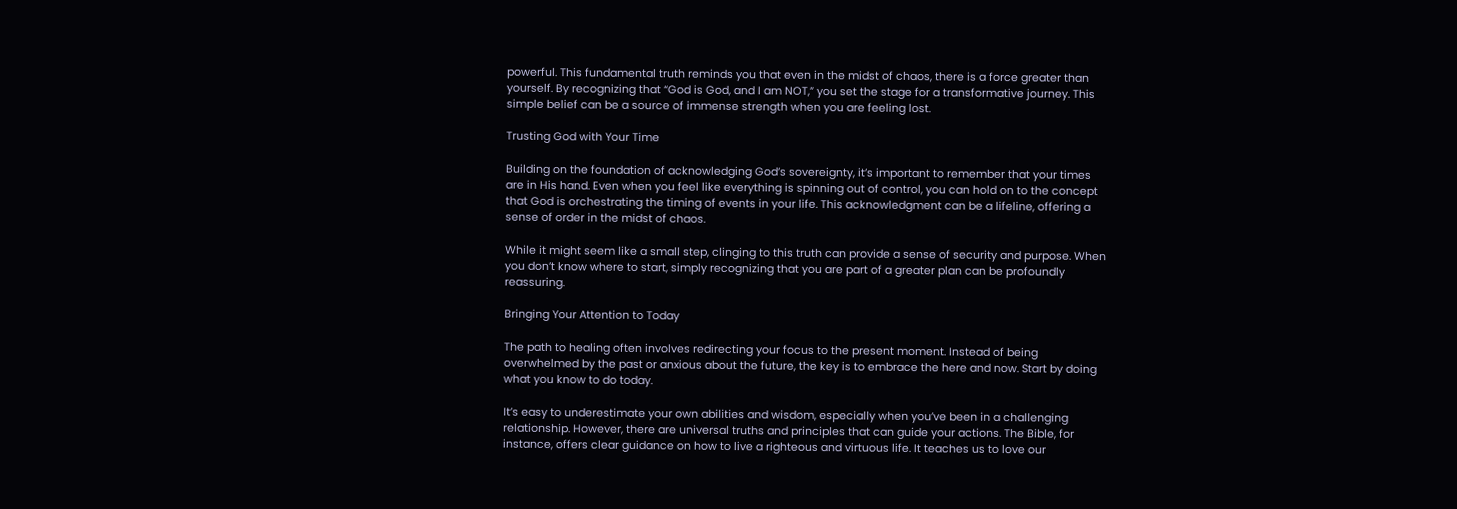powerful. This fundamental truth reminds you that even in the midst of chaos, there is a force greater than yourself. By recognizing that “God is God, and I am NOT,” you set the stage for a transformative journey. This simple belief can be a source of immense strength when you are feeling lost.

Trusting God with Your Time

Building on the foundation of acknowledging God’s sovereignty, it’s important to remember that your times are in His hand. Even when you feel like everything is spinning out of control, you can hold on to the concept that God is orchestrating the timing of events in your life. This acknowledgment can be a lifeline, offering a sense of order in the midst of chaos.

While it might seem like a small step, clinging to this truth can provide a sense of security and purpose. When you don’t know where to start, simply recognizing that you are part of a greater plan can be profoundly reassuring.

Bringing Your Attention to Today

The path to healing often involves redirecting your focus to the present moment. Instead of being overwhelmed by the past or anxious about the future, the key is to embrace the here and now. Start by doing what you know to do today.

It’s easy to underestimate your own abilities and wisdom, especially when you’ve been in a challenging relationship. However, there are universal truths and principles that can guide your actions. The Bible, for instance, offers clear guidance on how to live a righteous and virtuous life. It teaches us to love our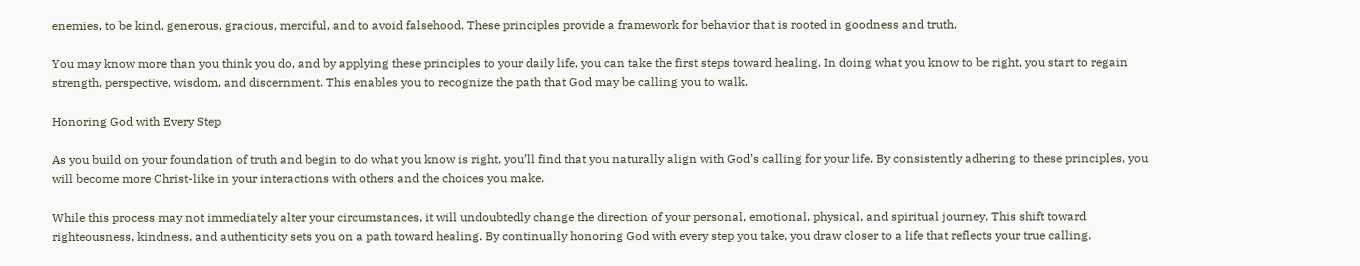enemies, to be kind, generous, gracious, merciful, and to avoid falsehood. These principles provide a framework for behavior that is rooted in goodness and truth.

You may know more than you think you do, and by applying these principles to your daily life, you can take the first steps toward healing. In doing what you know to be right, you start to regain strength, perspective, wisdom, and discernment. This enables you to recognize the path that God may be calling you to walk.

Honoring God with Every Step

As you build on your foundation of truth and begin to do what you know is right, you’ll find that you naturally align with God’s calling for your life. By consistently adhering to these principles, you will become more Christ-like in your interactions with others and the choices you make.

While this process may not immediately alter your circumstances, it will undoubtedly change the direction of your personal, emotional, physical, and spiritual journey. This shift toward righteousness, kindness, and authenticity sets you on a path toward healing. By continually honoring God with every step you take, you draw closer to a life that reflects your true calling.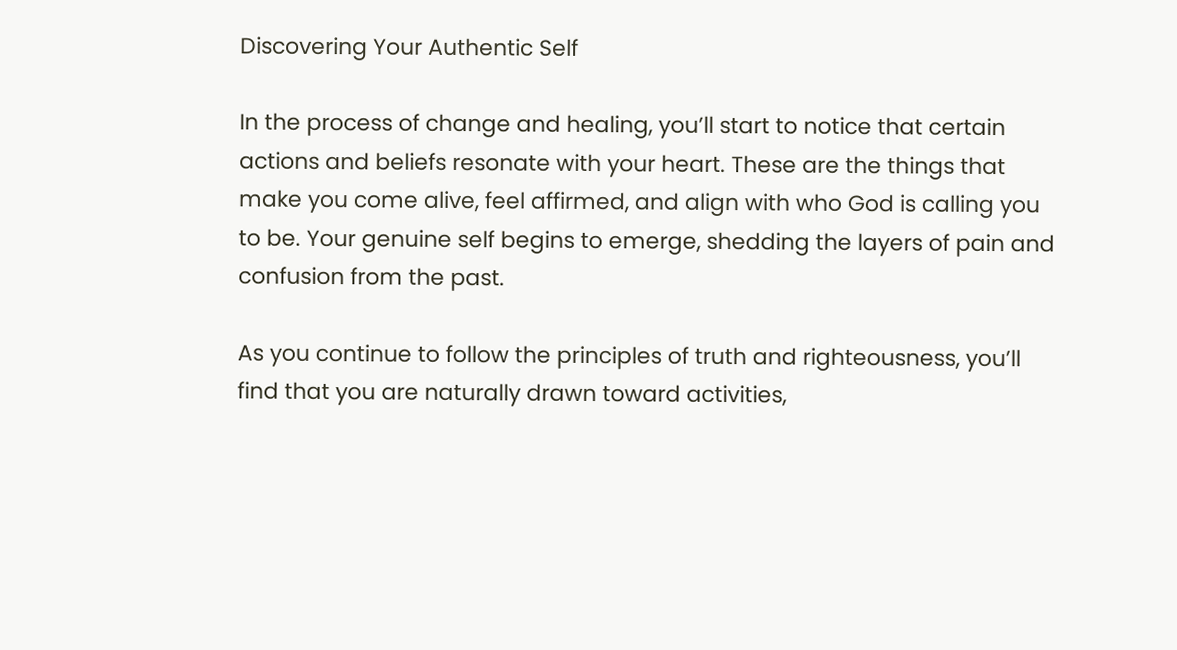Discovering Your Authentic Self

In the process of change and healing, you’ll start to notice that certain actions and beliefs resonate with your heart. These are the things that make you come alive, feel affirmed, and align with who God is calling you to be. Your genuine self begins to emerge, shedding the layers of pain and confusion from the past.

As you continue to follow the principles of truth and righteousness, you’ll find that you are naturally drawn toward activities,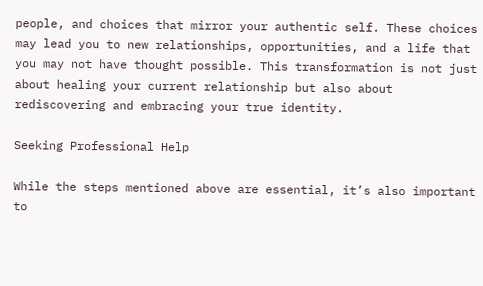people, and choices that mirror your authentic self. These choices may lead you to new relationships, opportunities, and a life that you may not have thought possible. This transformation is not just about healing your current relationship but also about rediscovering and embracing your true identity.

Seeking Professional Help

While the steps mentioned above are essential, it’s also important to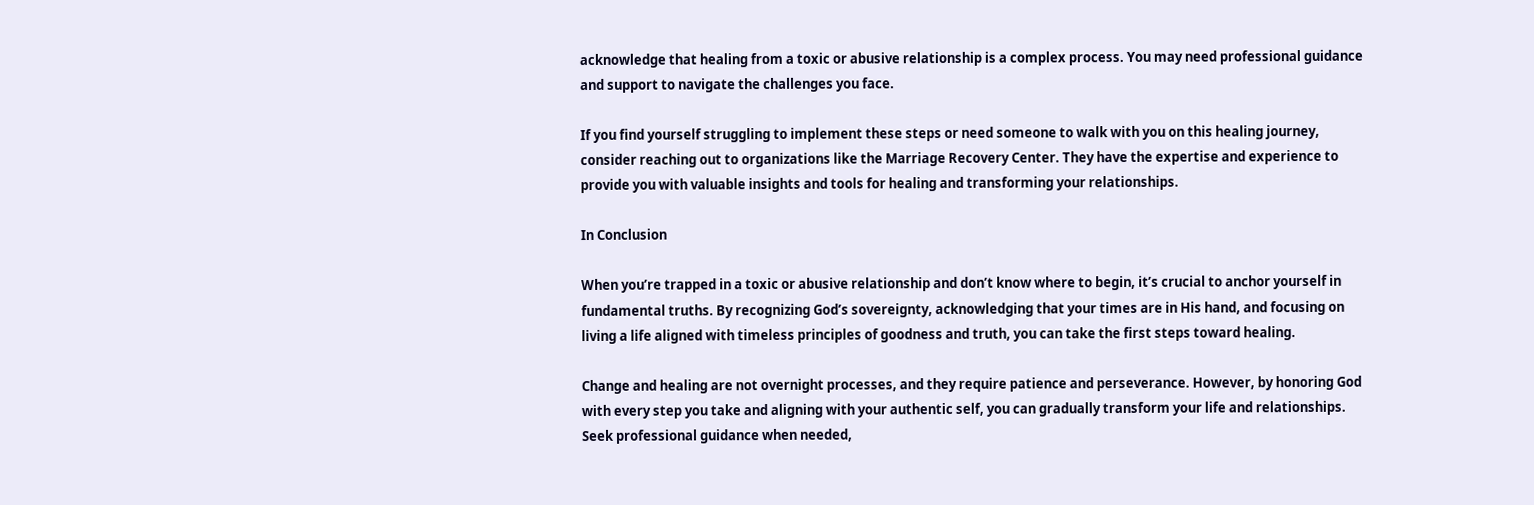acknowledge that healing from a toxic or abusive relationship is a complex process. You may need professional guidance and support to navigate the challenges you face.

If you find yourself struggling to implement these steps or need someone to walk with you on this healing journey, consider reaching out to organizations like the Marriage Recovery Center. They have the expertise and experience to provide you with valuable insights and tools for healing and transforming your relationships.

In Conclusion

When you’re trapped in a toxic or abusive relationship and don’t know where to begin, it’s crucial to anchor yourself in fundamental truths. By recognizing God’s sovereignty, acknowledging that your times are in His hand, and focusing on living a life aligned with timeless principles of goodness and truth, you can take the first steps toward healing.

Change and healing are not overnight processes, and they require patience and perseverance. However, by honoring God with every step you take and aligning with your authentic self, you can gradually transform your life and relationships. Seek professional guidance when needed,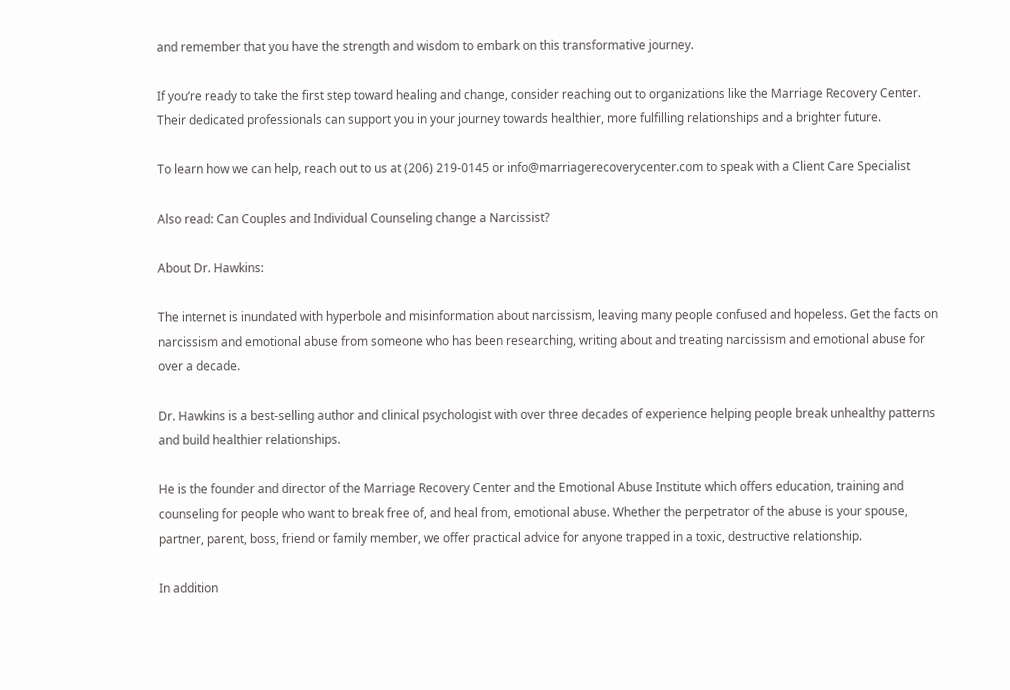and remember that you have the strength and wisdom to embark on this transformative journey.

If you’re ready to take the first step toward healing and change, consider reaching out to organizations like the Marriage Recovery Center. Their dedicated professionals can support you in your journey towards healthier, more fulfilling relationships and a brighter future.

To learn how we can help, reach out to us at (206) 219-0145 or info@marriagerecoverycenter.com to speak with a Client Care Specialist

Also read: Can Couples and Individual Counseling change a Narcissist?

About Dr. Hawkins:

The internet is inundated with hyperbole and misinformation about narcissism, leaving many people confused and hopeless. Get the facts on narcissism and emotional abuse from someone who has been researching, writing about and treating narcissism and emotional abuse for over a decade.

Dr. Hawkins is a best-selling author and clinical psychologist with over three decades of experience helping people break unhealthy patterns and build healthier relationships.

He is the founder and director of the Marriage Recovery Center and the Emotional Abuse Institute which offers education, training and counseling for people who want to break free of, and heal from, emotional abuse. Whether the perpetrator of the abuse is your spouse, partner, parent, boss, friend or family member, we offer practical advice for anyone trapped in a toxic, destructive relationship.

In addition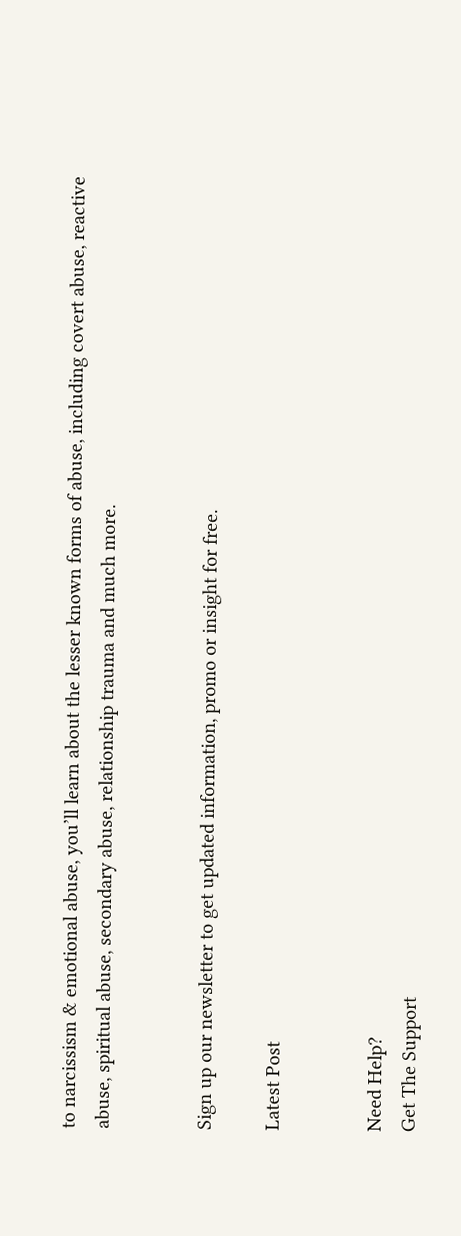to narcissism & emotional abuse, you’ll learn about the lesser known forms of abuse, including covert abuse, reactive abuse, spiritual abuse, secondary abuse, relationship trauma and much more.


Sign up our newsletter to get updated information, promo or insight for free.

Latest Post


Need Help?
Get The Support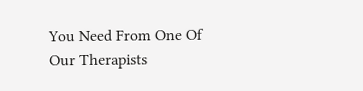You Need From One Of Our Therapists